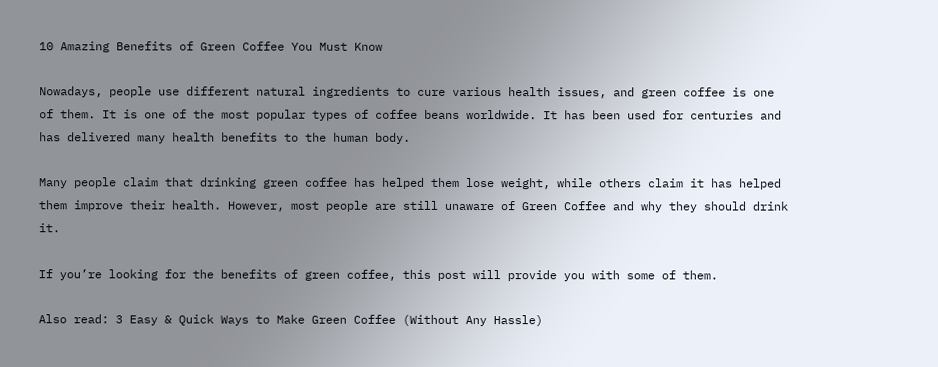10 Amazing Benefits of Green Coffee You Must Know

Nowadays, people use different natural ingredients to cure various health issues, and green coffee is one of them. It is one of the most popular types of coffee beans worldwide. It has been used for centuries and has delivered many health benefits to the human body.

Many people claim that drinking green coffee has helped them lose weight, while others claim it has helped them improve their health. However, most people are still unaware of Green Coffee and why they should drink it.

If you’re looking for the benefits of green coffee, this post will provide you with some of them.

Also read: 3 Easy & Quick Ways to Make Green Coffee (Without Any Hassle)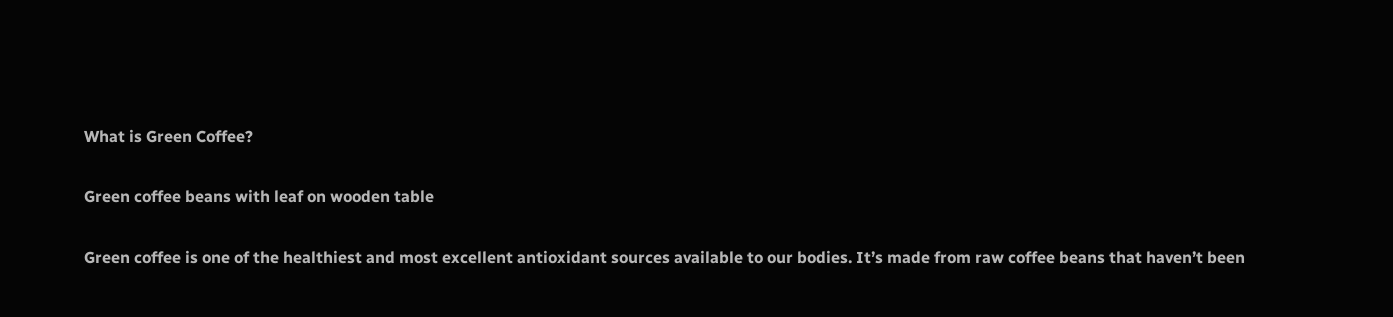What is Green Coffee?

Green coffee beans with leaf on wooden table

Green coffee is one of the healthiest and most excellent antioxidant sources available to our bodies. It’s made from raw coffee beans that haven’t been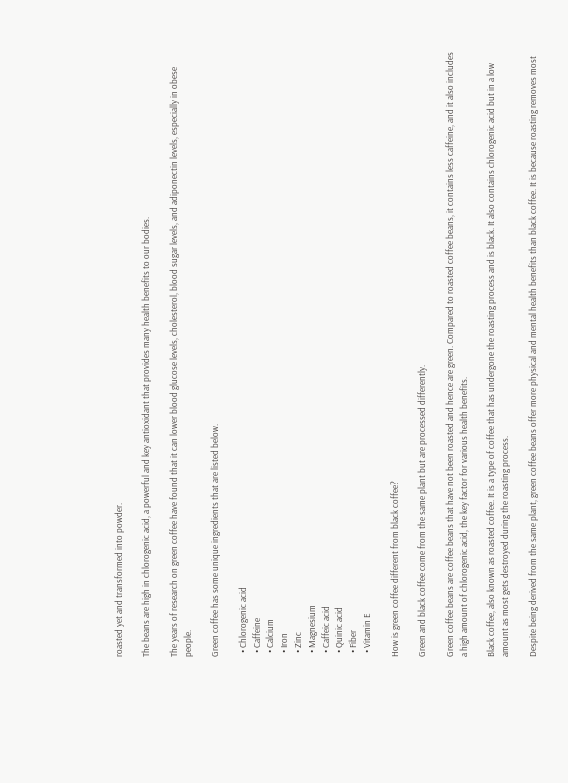roasted yet and transformed into powder.

The beans are high in chlorogenic acid, a powerful and key antioxidant that provides many health benefits to our bodies.

The years of research on green coffee have found that it can lower blood glucose levels, cholesterol, blood sugar levels, and adiponectin levels, especially in obese people.

Green coffee has some unique ingredients that are listed below.

  • Chlorogenic acid
  • Caffeine
  • Calcium
  • Iron
  • Zinc
  • Magnesium
  • Caffeic acid
  • Quinic acid
  • Fiber
  • Vitamin E

How is green coffee different from black coffee?

Green and black coffee come from the same plant but are processed differently.

Green coffee beans are coffee beans that have not been roasted and hence are green. Compared to roasted coffee beans, it contains less caffeine, and it also includes a high amount of chlorogenic acid, the key factor for various health benefits.

Black coffee, also known as roasted coffee. It is a type of coffee that has undergone the roasting process and is black. It also contains chlorogenic acid but in a low amount as most gets destroyed during the roasting process.

Despite being derived from the same plant, green coffee beans offer more physical and mental health benefits than black coffee. It is because roasting removes most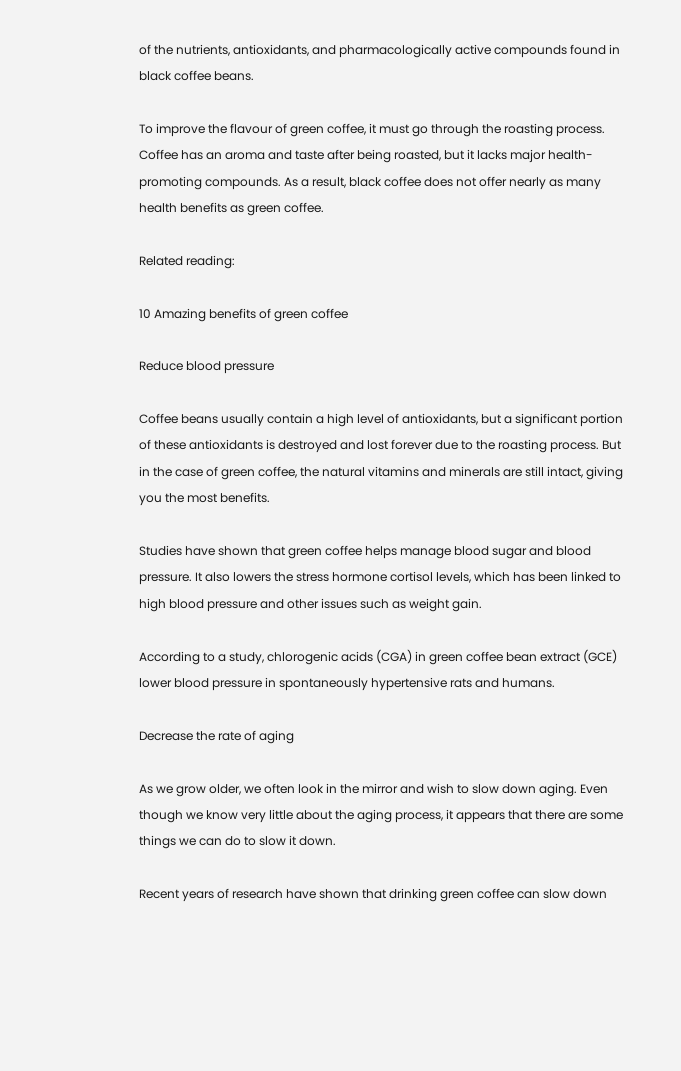of the nutrients, antioxidants, and pharmacologically active compounds found in black coffee beans.

To improve the flavour of green coffee, it must go through the roasting process. Coffee has an aroma and taste after being roasted, but it lacks major health-promoting compounds. As a result, black coffee does not offer nearly as many health benefits as green coffee.

Related reading:

10 Amazing benefits of green coffee

Reduce blood pressure

Coffee beans usually contain a high level of antioxidants, but a significant portion of these antioxidants is destroyed and lost forever due to the roasting process. But in the case of green coffee, the natural vitamins and minerals are still intact, giving you the most benefits.

Studies have shown that green coffee helps manage blood sugar and blood pressure. It also lowers the stress hormone cortisol levels, which has been linked to high blood pressure and other issues such as weight gain.

According to a study, chlorogenic acids (CGA) in green coffee bean extract (GCE) lower blood pressure in spontaneously hypertensive rats and humans.

Decrease the rate of aging

As we grow older, we often look in the mirror and wish to slow down aging. Even though we know very little about the aging process, it appears that there are some things we can do to slow it down.

Recent years of research have shown that drinking green coffee can slow down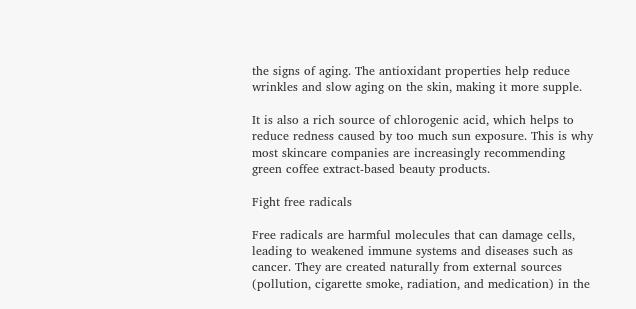the signs of aging. The antioxidant properties help reduce wrinkles and slow aging on the skin, making it more supple.

It is also a rich source of chlorogenic acid, which helps to reduce redness caused by too much sun exposure. This is why most skincare companies are increasingly recommending green coffee extract-based beauty products.

Fight free radicals

Free radicals are harmful molecules that can damage cells, leading to weakened immune systems and diseases such as cancer. They are created naturally from external sources (pollution, cigarette smoke, radiation, and medication) in the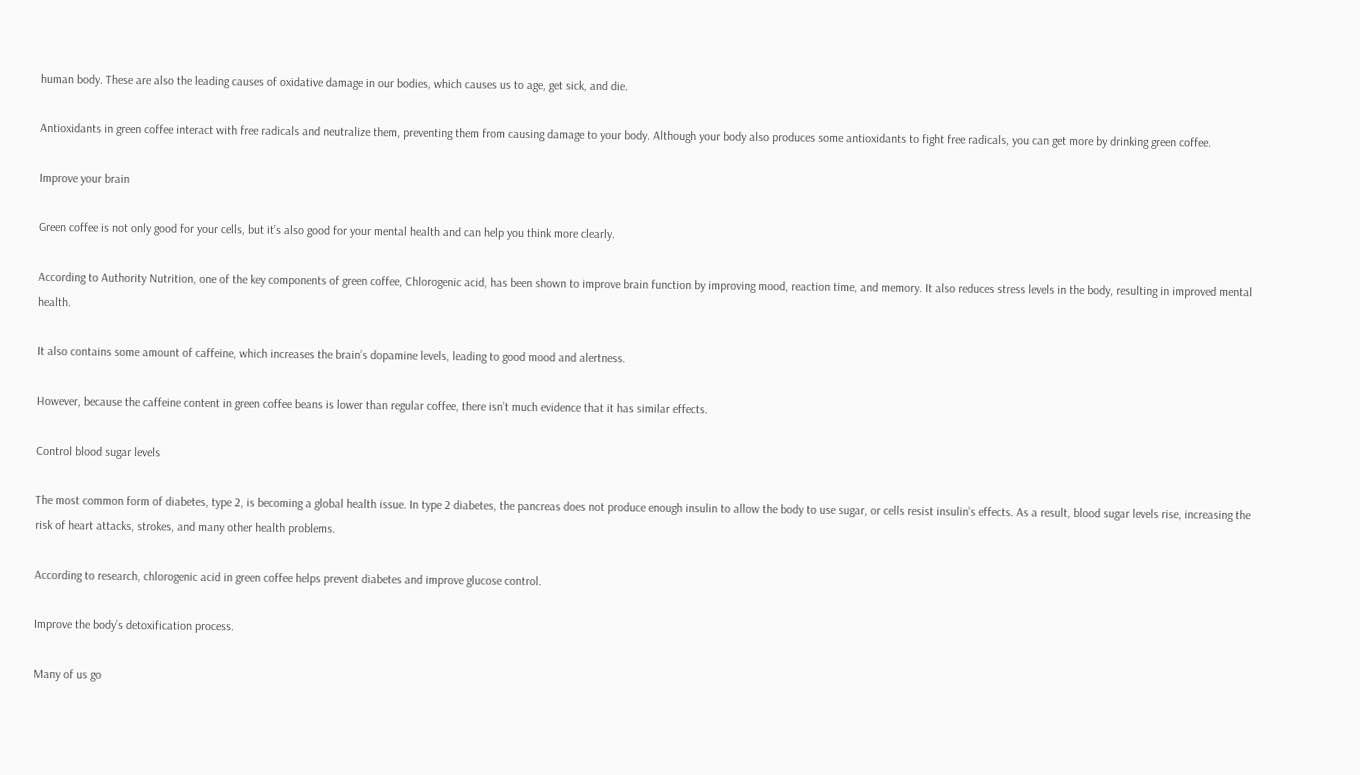human body. These are also the leading causes of oxidative damage in our bodies, which causes us to age, get sick, and die.

Antioxidants in green coffee interact with free radicals and neutralize them, preventing them from causing damage to your body. Although your body also produces some antioxidants to fight free radicals, you can get more by drinking green coffee.

Improve your brain

Green coffee is not only good for your cells, but it’s also good for your mental health and can help you think more clearly.

According to Authority Nutrition, one of the key components of green coffee, Chlorogenic acid, has been shown to improve brain function by improving mood, reaction time, and memory. It also reduces stress levels in the body, resulting in improved mental health.

It also contains some amount of caffeine, which increases the brain’s dopamine levels, leading to good mood and alertness.

However, because the caffeine content in green coffee beans is lower than regular coffee, there isn’t much evidence that it has similar effects.

Control blood sugar levels

The most common form of diabetes, type 2, is becoming a global health issue. In type 2 diabetes, the pancreas does not produce enough insulin to allow the body to use sugar, or cells resist insulin’s effects. As a result, blood sugar levels rise, increasing the risk of heart attacks, strokes, and many other health problems.

According to research, chlorogenic acid in green coffee helps prevent diabetes and improve glucose control.

Improve the body’s detoxification process.

Many of us go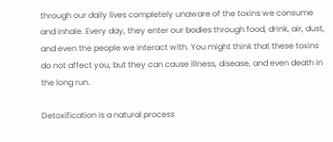through our daily lives completely unaware of the toxins we consume and inhale. Every day, they enter our bodies through food, drink, air, dust, and even the people we interact with. You might think that these toxins do not affect you, but they can cause illness, disease, and even death in the long run.

Detoxification is a natural process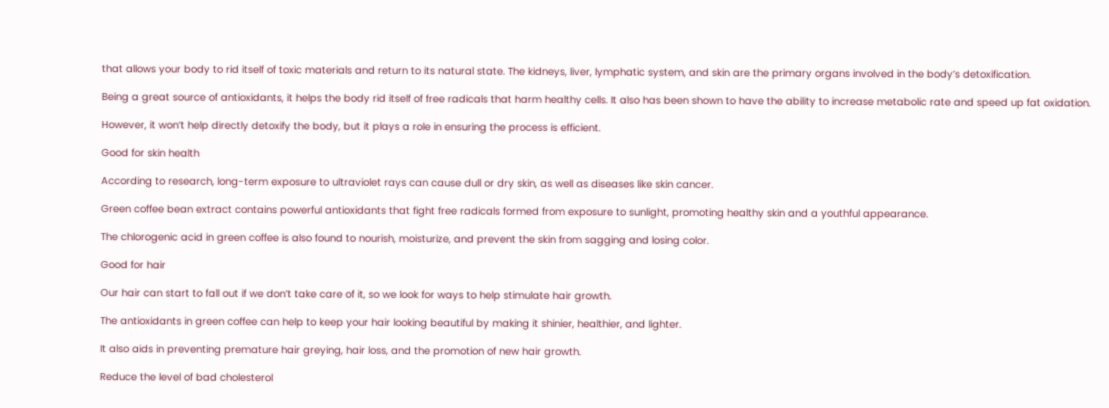that allows your body to rid itself of toxic materials and return to its natural state. The kidneys, liver, lymphatic system, and skin are the primary organs involved in the body’s detoxification.

Being a great source of antioxidants, it helps the body rid itself of free radicals that harm healthy cells. It also has been shown to have the ability to increase metabolic rate and speed up fat oxidation.

However, it won’t help directly detoxify the body, but it plays a role in ensuring the process is efficient.

Good for skin health

According to research, long-term exposure to ultraviolet rays can cause dull or dry skin, as well as diseases like skin cancer.

Green coffee bean extract contains powerful antioxidants that fight free radicals formed from exposure to sunlight, promoting healthy skin and a youthful appearance.

The chlorogenic acid in green coffee is also found to nourish, moisturize, and prevent the skin from sagging and losing color.

Good for hair

Our hair can start to fall out if we don’t take care of it, so we look for ways to help stimulate hair growth.

The antioxidants in green coffee can help to keep your hair looking beautiful by making it shinier, healthier, and lighter.

It also aids in preventing premature hair greying, hair loss, and the promotion of new hair growth.

Reduce the level of bad cholesterol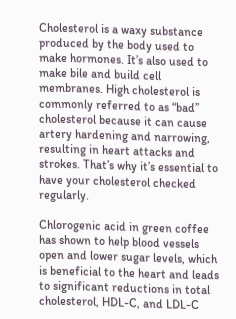Cholesterol is a waxy substance produced by the body used to make hormones. It’s also used to make bile and build cell membranes. High cholesterol is commonly referred to as “bad” cholesterol because it can cause artery hardening and narrowing, resulting in heart attacks and strokes. That’s why it’s essential to have your cholesterol checked regularly.

Chlorogenic acid in green coffee has shown to help blood vessels open and lower sugar levels, which is beneficial to the heart and leads to significant reductions in total cholesterol, HDL-C, and LDL-C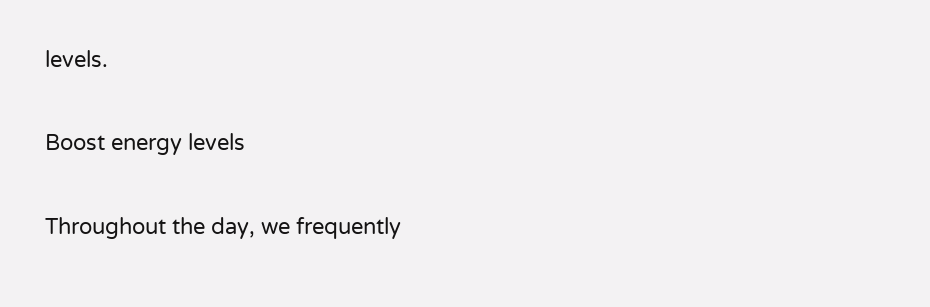levels.

Boost energy levels

Throughout the day, we frequently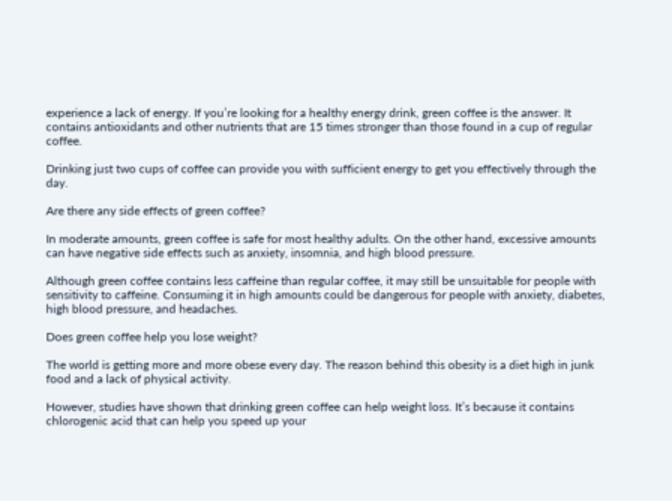experience a lack of energy. If you’re looking for a healthy energy drink, green coffee is the answer. It contains antioxidants and other nutrients that are 15 times stronger than those found in a cup of regular coffee.

Drinking just two cups of coffee can provide you with sufficient energy to get you effectively through the day.

Are there any side effects of green coffee?

In moderate amounts, green coffee is safe for most healthy adults. On the other hand, excessive amounts can have negative side effects such as anxiety, insomnia, and high blood pressure.

Although green coffee contains less caffeine than regular coffee, it may still be unsuitable for people with sensitivity to caffeine. Consuming it in high amounts could be dangerous for people with anxiety, diabetes, high blood pressure, and headaches.

Does green coffee help you lose weight?

The world is getting more and more obese every day. The reason behind this obesity is a diet high in junk food and a lack of physical activity.

However, studies have shown that drinking green coffee can help weight loss. It’s because it contains chlorogenic acid that can help you speed up your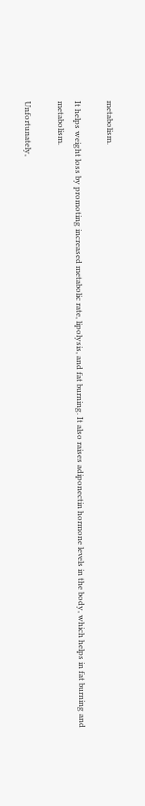metabolism.

It helps weight loss by promoting increased metabolic rate, lipolysis, and fat burning. It also raises adiponectin hormone levels in the body, which helps in fat burning and metabolism.

Unfortunately,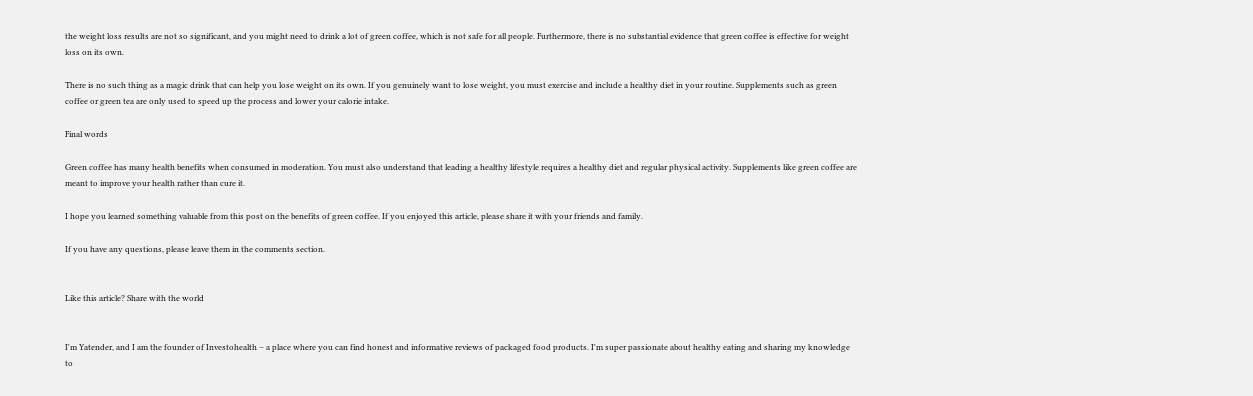the weight loss results are not so significant, and you might need to drink a lot of green coffee, which is not safe for all people. Furthermore, there is no substantial evidence that green coffee is effective for weight loss on its own.

There is no such thing as a magic drink that can help you lose weight on its own. If you genuinely want to lose weight, you must exercise and include a healthy diet in your routine. Supplements such as green coffee or green tea are only used to speed up the process and lower your calorie intake.

Final words

Green coffee has many health benefits when consumed in moderation. You must also understand that leading a healthy lifestyle requires a healthy diet and regular physical activity. Supplements like green coffee are meant to improve your health rather than cure it.

I hope you learned something valuable from this post on the benefits of green coffee. If you enjoyed this article, please share it with your friends and family.

If you have any questions, please leave them in the comments section.


Like this article? Share with the world


I'm Yatender, and I am the founder of Investohealth – a place where you can find honest and informative reviews of packaged food products. I'm super passionate about healthy eating and sharing my knowledge to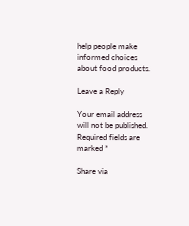help people make informed choices about food products.

Leave a Reply

Your email address will not be published. Required fields are marked *

Share via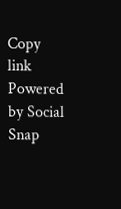Copy link
Powered by Social Snap